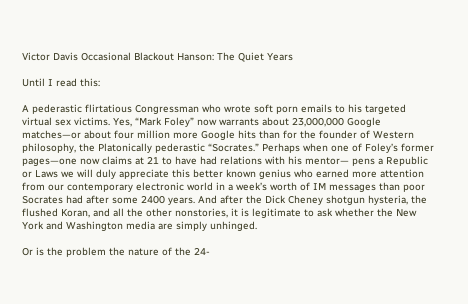Victor Davis Occasional Blackout Hanson: The Quiet Years

Until I read this:

A pederastic flirtatious Congressman who wrote soft porn emails to his targeted virtual sex victims. Yes, “Mark Foley” now warrants about 23,000,000 Google matches—or about four million more Google hits than for the founder of Western philosophy, the Platonically pederastic “Socrates.” Perhaps when one of Foley’s former pages—one now claims at 21 to have had relations with his mentor— pens a Republic or Laws we will duly appreciate this better known genius who earned more attention from our contemporary electronic world in a week’s worth of IM messages than poor Socrates had after some 2400 years. And after the Dick Cheney shotgun hysteria, the flushed Koran, and all the other nonstories, it is legitimate to ask whether the New York and Washington media are simply unhinged.

Or is the problem the nature of the 24-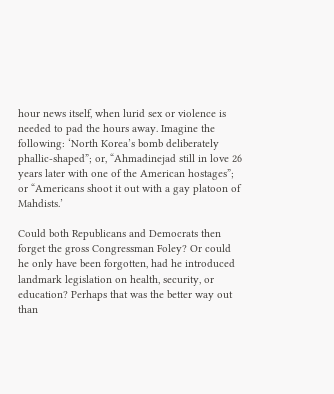hour news itself, when lurid sex or violence is needed to pad the hours away. Imagine the following: ‘North Korea’s bomb deliberately phallic-shaped”; or, “Ahmadinejad still in love 26 years later with one of the American hostages”; or “Americans shoot it out with a gay platoon of Mahdists.’

Could both Republicans and Democrats then forget the gross Congressman Foley? Or could he only have been forgotten, had he introduced landmark legislation on health, security, or education? Perhaps that was the better way out than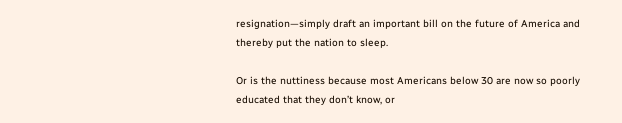resignation—simply draft an important bill on the future of America and thereby put the nation to sleep.

Or is the nuttiness because most Americans below 30 are now so poorly educated that they don’t know, or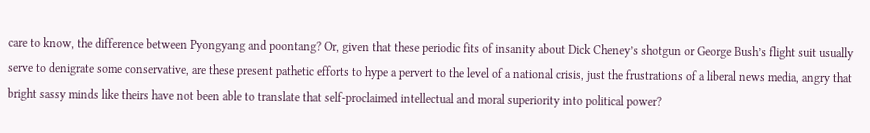care to know, the difference between Pyongyang and poontang? Or, given that these periodic fits of insanity about Dick Cheney’s shotgun or George Bush’s flight suit usually serve to denigrate some conservative, are these present pathetic efforts to hype a pervert to the level of a national crisis, just the frustrations of a liberal news media, angry that bright sassy minds like theirs have not been able to translate that self-proclaimed intellectual and moral superiority into political power?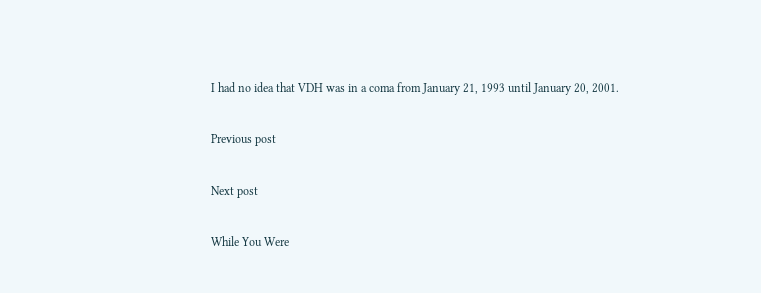I had no idea that VDH was in a coma from January 21, 1993 until January 20, 2001.

Previous post

Next post

While You Were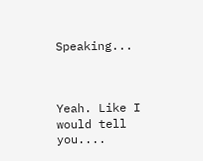Speaking...



Yeah. Like I would tell you....